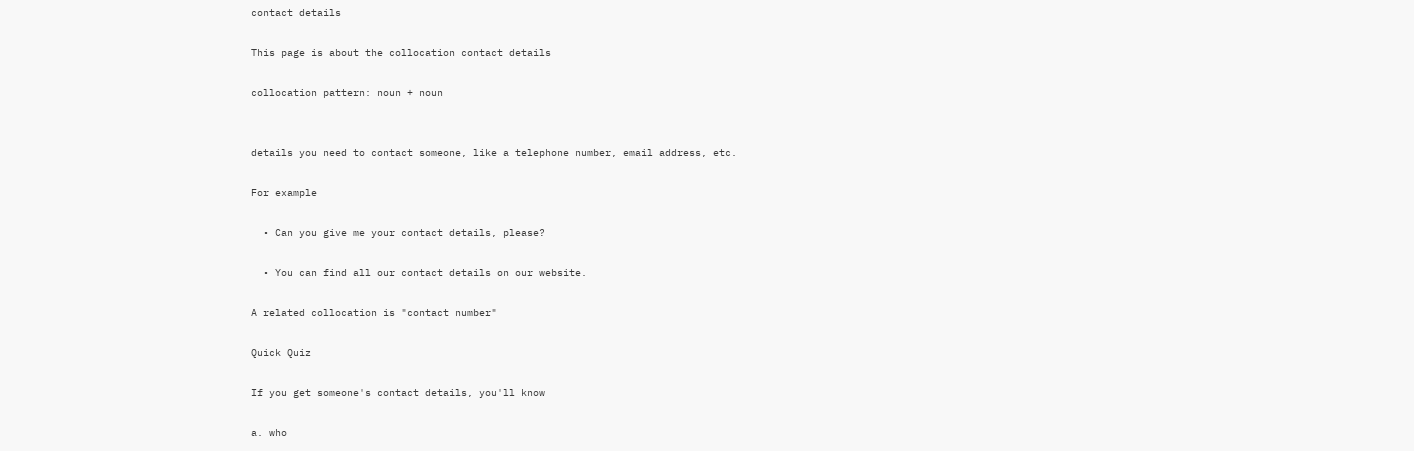contact details

This page is about the collocation contact details

collocation pattern: noun + noun


details you need to contact someone, like a telephone number, email address, etc.

For example

  • Can you give me your contact details, please?

  • You can find all our contact details on our website.

A related collocation is "contact number"

Quick Quiz

If you get someone's contact details, you'll know

a. who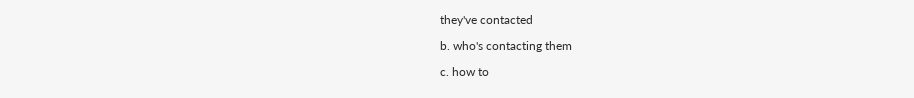they've contacted

b. who's contacting them

c. how to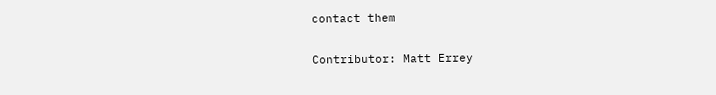contact them

Contributor: Matt Errey